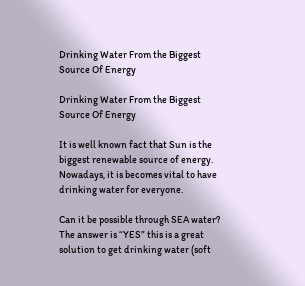Drinking Water From the Biggest Source Of Energy

Drinking Water From the Biggest Source Of Energy

It is well known fact that Sun is the biggest renewable source of energy. Nowadays, it is becomes vital to have drinking water for everyone.

Can it be possible through SEA water? The answer is “YES” this is a great solution to get drinking water (soft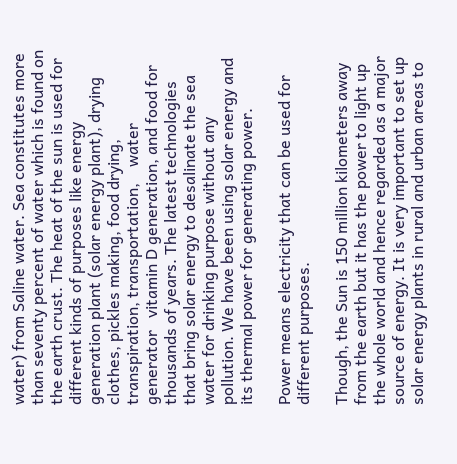water) from Saline water. Sea constitutes more than seventy percent of water which is found on the earth crust. The heat of the sun is used for different kinds of purposes like energy generation plant (solar energy plant), drying clothes, pickles making, food drying, transpiration, transportation,    water generator   vitamin D generation, and food for thousands of years. The latest technologies that bring solar energy to desalinate the sea water for drinking purpose without any pollution. We have been using solar energy and its thermal power for generating power.

Power means electricity that can be used for different purposes.

Though, the Sun is 150 million kilometers away from the earth but it has the power to light up the whole world and hence regarded as a major source of energy. It is very important to set up solar energy plants in rural and urban areas to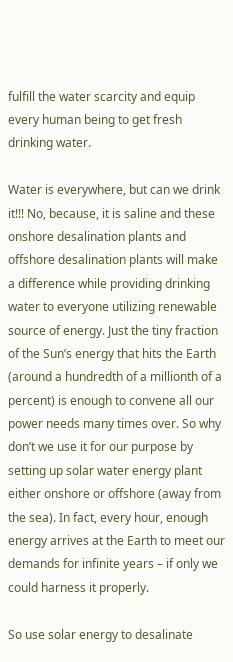fulfill the water scarcity and equip every human being to get fresh drinking water.

Water is everywhere, but can we drink it!!! No, because, it is saline and these onshore desalination plants and offshore desalination plants will make a difference while providing drinking water to everyone utilizing renewable source of energy. Just the tiny fraction of the Sun’s energy that hits the Earth (around a hundredth of a millionth of a percent) is enough to convene all our power needs many times over. So why don’t we use it for our purpose by setting up solar water energy plant either onshore or offshore (away from the sea). In fact, every hour, enough energy arrives at the Earth to meet our demands for infinite years – if only we could harness it properly.

So use solar energy to desalinate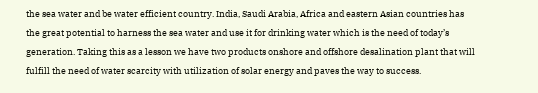the sea water and be water efficient country. India, Saudi Arabia, Africa and eastern Asian countries has the great potential to harness the sea water and use it for drinking water which is the need of today’s generation. Taking this as a lesson we have two products onshore and offshore desalination plant that will fulfill the need of water scarcity with utilization of solar energy and paves the way to success.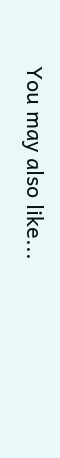You may also like...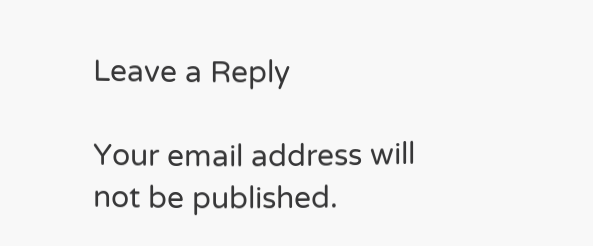Leave a Reply

Your email address will not be published.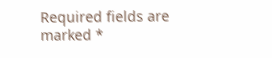Required fields are marked *